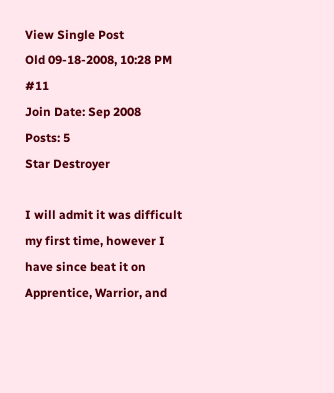View Single Post
Old 09-18-2008, 10:28 PM   #11
Join Date: Sep 2008
Posts: 5
Star Destroyer

I will admit it was difficult my first time, however I have since beat it on Apprentice, Warrior, and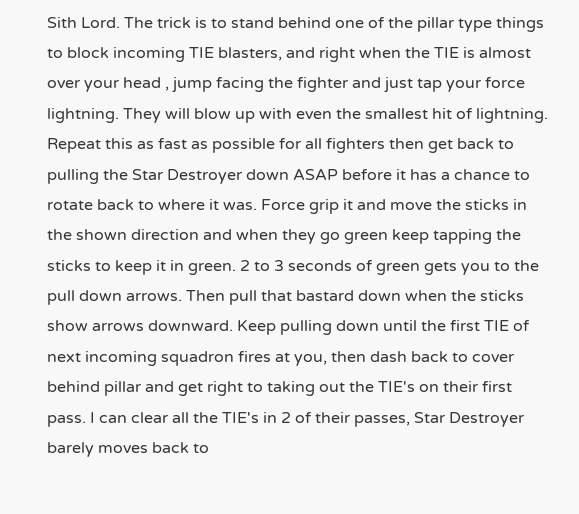Sith Lord. The trick is to stand behind one of the pillar type things to block incoming TIE blasters, and right when the TIE is almost over your head , jump facing the fighter and just tap your force lightning. They will blow up with even the smallest hit of lightning. Repeat this as fast as possible for all fighters then get back to pulling the Star Destroyer down ASAP before it has a chance to rotate back to where it was. Force grip it and move the sticks in the shown direction and when they go green keep tapping the sticks to keep it in green. 2 to 3 seconds of green gets you to the pull down arrows. Then pull that bastard down when the sticks show arrows downward. Keep pulling down until the first TIE of next incoming squadron fires at you, then dash back to cover behind pillar and get right to taking out the TIE's on their first pass. I can clear all the TIE's in 2 of their passes, Star Destroyer barely moves back to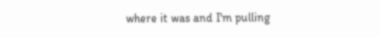where it was and I'm pulling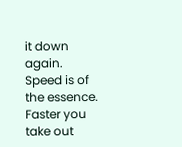it down again. Speed is of the essence. Faster you take out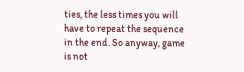ties, the less times you will have to repeat the sequence in the end. So anyway, game is not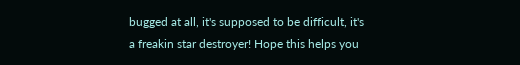bugged at all, it's supposed to be difficult, it's a freakin star destroyer! Hope this helps you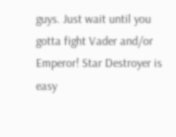guys. Just wait until you gotta fight Vader and/or Emperor! Star Destroyer is easy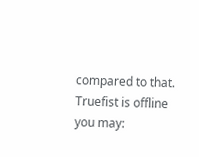compared to that.
Truefist is offline   you may: